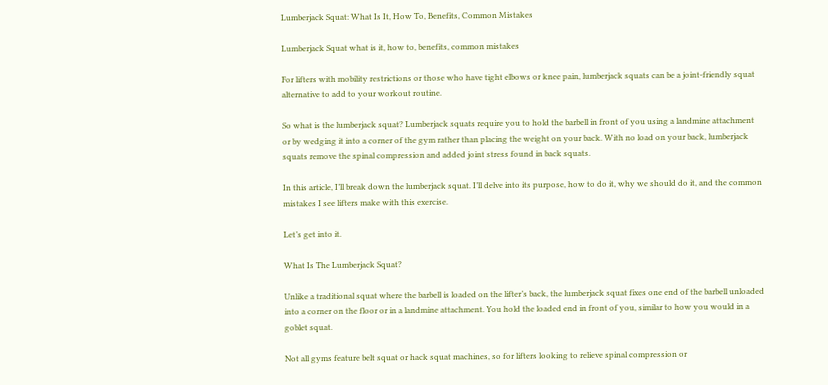Lumberjack Squat: What Is It, How To, Benefits, Common Mistakes

Lumberjack Squat what is it, how to, benefits, common mistakes

For lifters with mobility restrictions or those who have tight elbows or knee pain, lumberjack squats can be a joint-friendly squat alternative to add to your workout routine.

So what is the lumberjack squat? Lumberjack squats require you to hold the barbell in front of you using a landmine attachment or by wedging it into a corner of the gym rather than placing the weight on your back. With no load on your back, lumberjack squats remove the spinal compression and added joint stress found in back squats.

In this article, I’ll break down the lumberjack squat. I’ll delve into its purpose, how to do it, why we should do it, and the common mistakes I see lifters make with this exercise.

Let’s get into it.

What Is The Lumberjack Squat?

Unlike a traditional squat where the barbell is loaded on the lifter’s back, the lumberjack squat fixes one end of the barbell unloaded into a corner on the floor or in a landmine attachment. You hold the loaded end in front of you, similar to how you would in a goblet squat.

Not all gyms feature belt squat or hack squat machines, so for lifters looking to relieve spinal compression or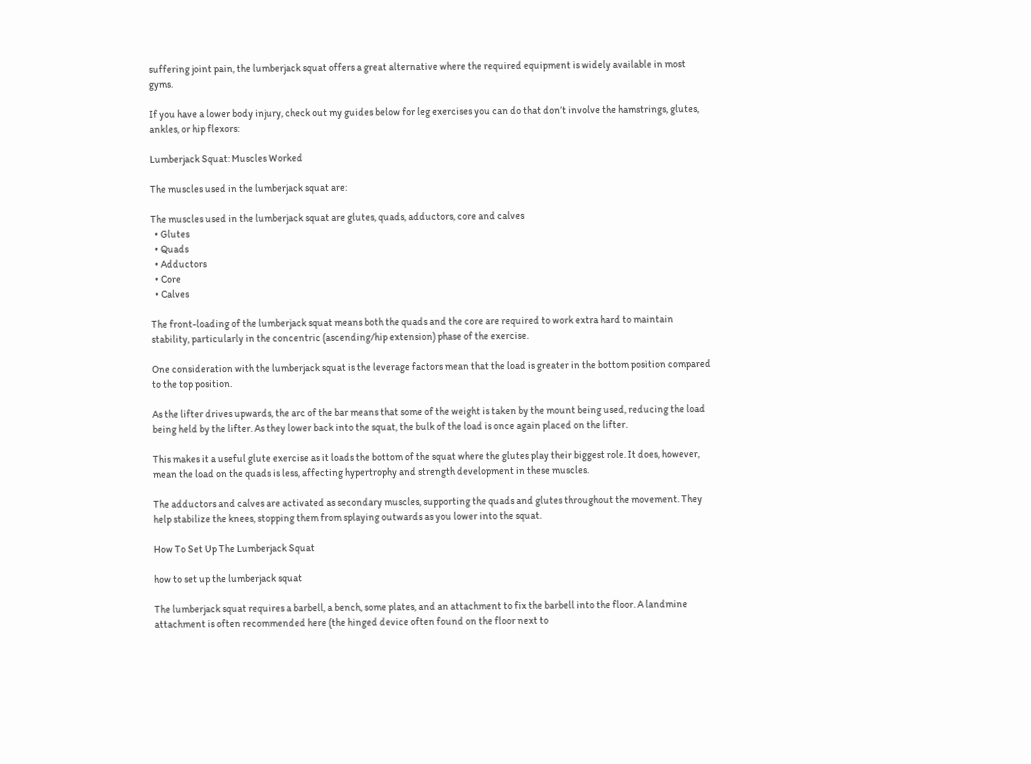suffering joint pain, the lumberjack squat offers a great alternative where the required equipment is widely available in most gyms.

If you have a lower body injury, check out my guides below for leg exercises you can do that don’t involve the hamstrings, glutes, ankles, or hip flexors:

Lumberjack Squat: Muscles Worked

The muscles used in the lumberjack squat are:

The muscles used in the lumberjack squat are glutes, quads, adductors, core and calves
  • Glutes
  • Quads
  • Adductors
  • Core
  • Calves

The front-loading of the lumberjack squat means both the quads and the core are required to work extra hard to maintain stability, particularly in the concentric (ascending/hip extension) phase of the exercise.

One consideration with the lumberjack squat is the leverage factors mean that the load is greater in the bottom position compared to the top position.

As the lifter drives upwards, the arc of the bar means that some of the weight is taken by the mount being used, reducing the load being held by the lifter. As they lower back into the squat, the bulk of the load is once again placed on the lifter.

This makes it a useful glute exercise as it loads the bottom of the squat where the glutes play their biggest role. It does, however, mean the load on the quads is less, affecting hypertrophy and strength development in these muscles.

The adductors and calves are activated as secondary muscles, supporting the quads and glutes throughout the movement. They help stabilize the knees, stopping them from splaying outwards as you lower into the squat.

How To Set Up The Lumberjack Squat

how to set up the lumberjack squat

The lumberjack squat requires a barbell, a bench, some plates, and an attachment to fix the barbell into the floor. A landmine attachment is often recommended here (the hinged device often found on the floor next to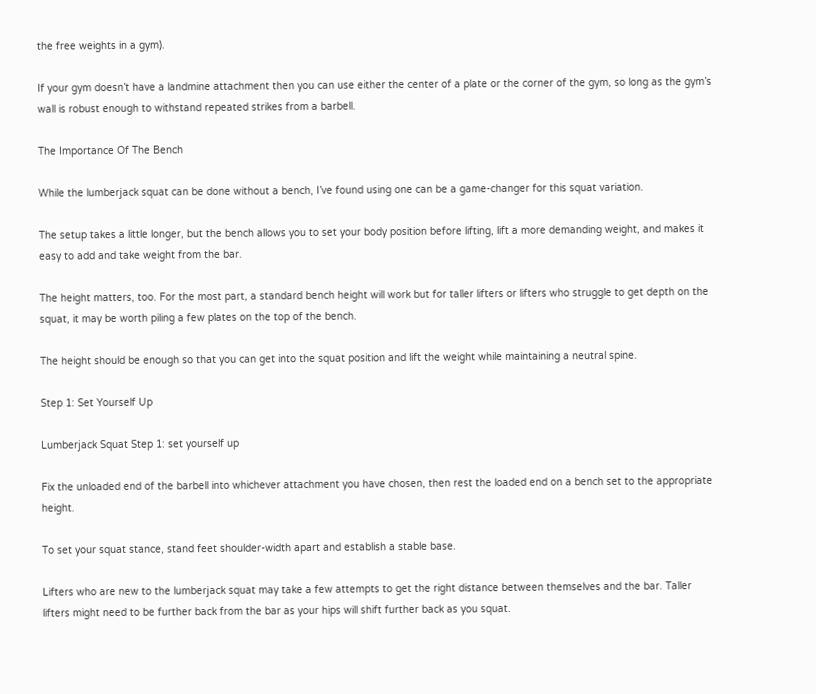the free weights in a gym).

If your gym doesn’t have a landmine attachment then you can use either the center of a plate or the corner of the gym, so long as the gym’s wall is robust enough to withstand repeated strikes from a barbell.

The Importance Of The Bench

While the lumberjack squat can be done without a bench, I’ve found using one can be a game-changer for this squat variation.

The setup takes a little longer, but the bench allows you to set your body position before lifting, lift a more demanding weight, and makes it easy to add and take weight from the bar.

The height matters, too. For the most part, a standard bench height will work but for taller lifters or lifters who struggle to get depth on the squat, it may be worth piling a few plates on the top of the bench.

The height should be enough so that you can get into the squat position and lift the weight while maintaining a neutral spine.

Step 1: Set Yourself Up

Lumberjack Squat Step 1: set yourself up

Fix the unloaded end of the barbell into whichever attachment you have chosen, then rest the loaded end on a bench set to the appropriate height.

To set your squat stance, stand feet shoulder-width apart and establish a stable base.

Lifters who are new to the lumberjack squat may take a few attempts to get the right distance between themselves and the bar. Taller lifters might need to be further back from the bar as your hips will shift further back as you squat.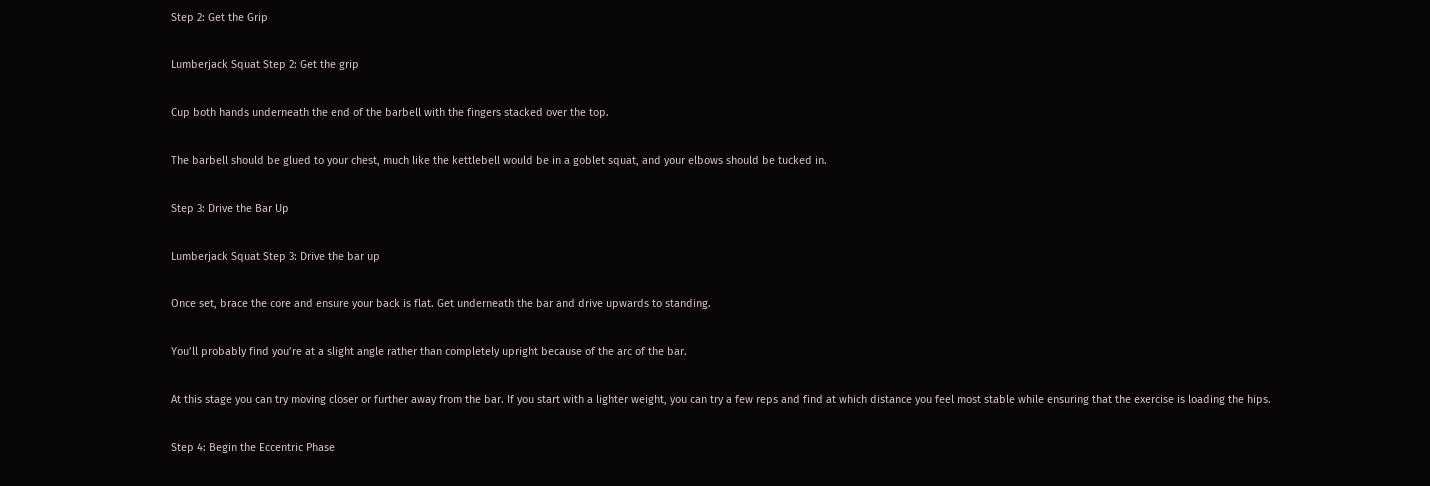Step 2: Get the Grip

Lumberjack Squat Step 2: Get the grip

Cup both hands underneath the end of the barbell with the fingers stacked over the top.

The barbell should be glued to your chest, much like the kettlebell would be in a goblet squat, and your elbows should be tucked in.

Step 3: Drive the Bar Up

Lumberjack Squat Step 3: Drive the bar up

Once set, brace the core and ensure your back is flat. Get underneath the bar and drive upwards to standing.

You’ll probably find you’re at a slight angle rather than completely upright because of the arc of the bar.

At this stage you can try moving closer or further away from the bar. If you start with a lighter weight, you can try a few reps and find at which distance you feel most stable while ensuring that the exercise is loading the hips.

Step 4: Begin the Eccentric Phase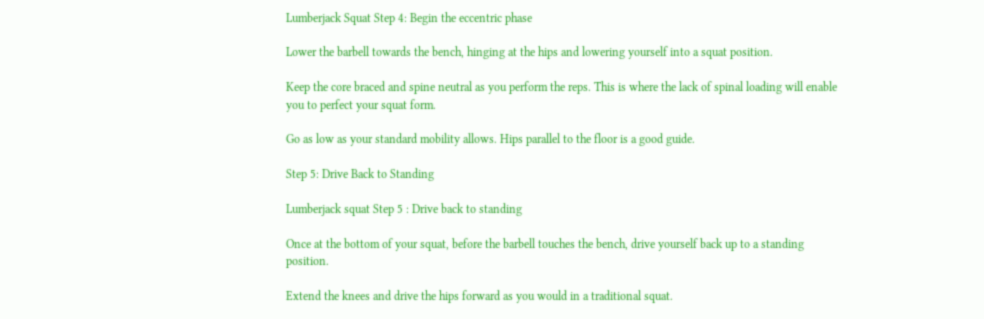Lumberjack Squat Step 4: Begin the eccentric phase

Lower the barbell towards the bench, hinging at the hips and lowering yourself into a squat position.

Keep the core braced and spine neutral as you perform the reps. This is where the lack of spinal loading will enable you to perfect your squat form.

Go as low as your standard mobility allows. Hips parallel to the floor is a good guide.

Step 5: Drive Back to Standing

Lumberjack squat Step 5 : Drive back to standing

Once at the bottom of your squat, before the barbell touches the bench, drive yourself back up to a standing position.

Extend the knees and drive the hips forward as you would in a traditional squat.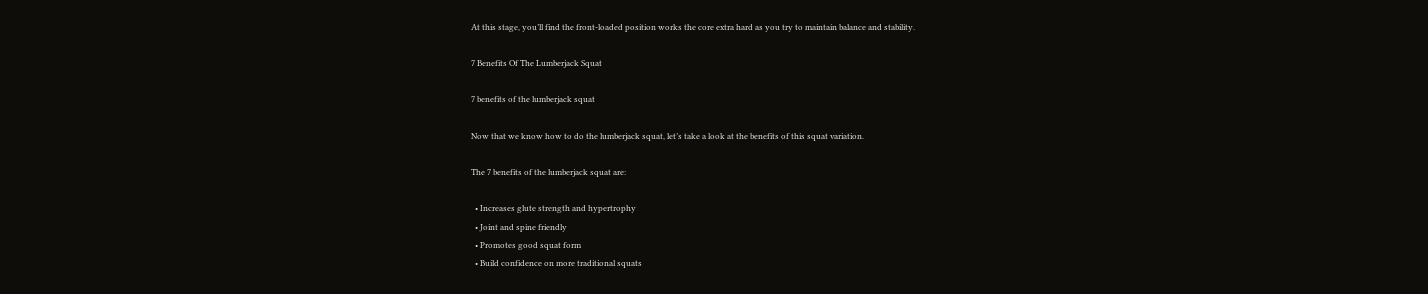At this stage, you’ll find the front-loaded position works the core extra hard as you try to maintain balance and stability.

7 Benefits Of The Lumberjack Squat

7 benefits of the lumberjack squat

Now that we know how to do the lumberjack squat, let’s take a look at the benefits of this squat variation.

The 7 benefits of the lumberjack squat are:

  • Increases glute strength and hypertrophy
  • Joint and spine friendly
  • Promotes good squat form
  • Build confidence on more traditional squats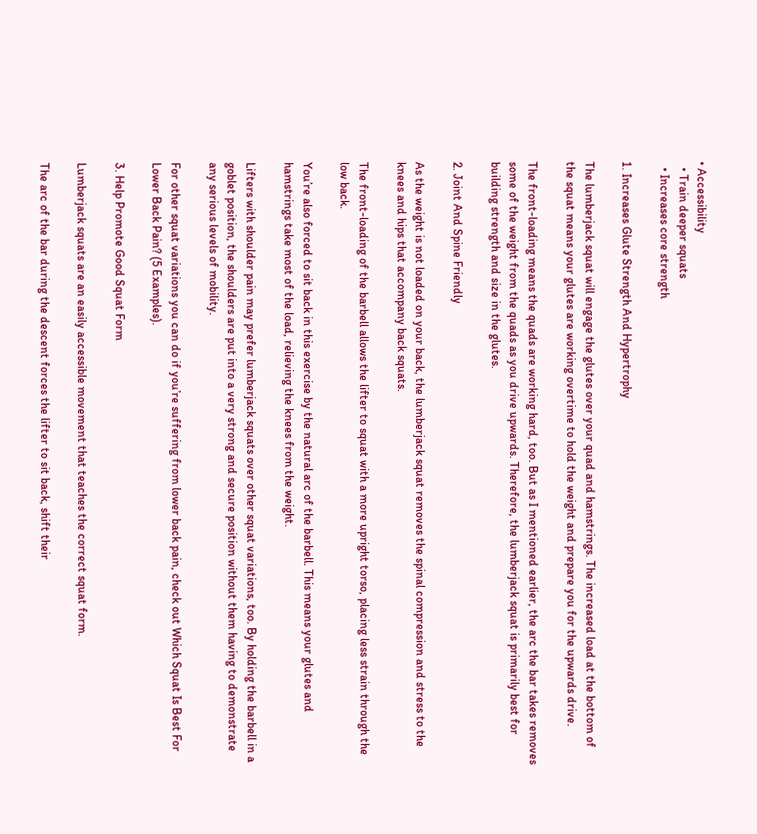• Accessibility
  • Train deeper squats
  • Increases core strength

1. Increases Glute Strength And Hypertrophy

The lumberjack squat will engage the glutes over your quad and hamstrings. The increased load at the bottom of the squat means your glutes are working overtime to hold the weight and prepare you for the upwards drive.

The front-loading means the quads are working hard, too. But as I mentioned earlier, the arc the bar takes removes some of the weight from the quads as you drive upwards. Therefore, the lumberjack squat is primarily best for building strength and size in the glutes.

2. Joint And Spine Friendly

As the weight is not loaded on your back, the lumberjack squat removes the spinal compression and stress to the knees and hips that accompany back squats.

The front-loading of the barbell allows the lifter to squat with a more upright torso, placing less strain through the low back.

You’re also forced to sit back in this exercise by the natural arc of the barbell. This means your glutes and hamstrings take most of the load, relieving the knees from the weight.

Lifters with shoulder pain may prefer lumberjack squats over other squat variations, too. By holding the barbell in a goblet position, the shoulders are put into a very strong and secure position without them having to demonstrate any serious levels of mobility.

For other squat variations you can do if you’re suffering from lower back pain, check out Which Squat Is Best For Lower Back Pain? (5 Examples).

3. Help Promote Good Squat Form

Lumberjack squats are an easily accessible movement that teaches the correct squat form.

The arc of the bar during the descent forces the lifter to sit back, shift their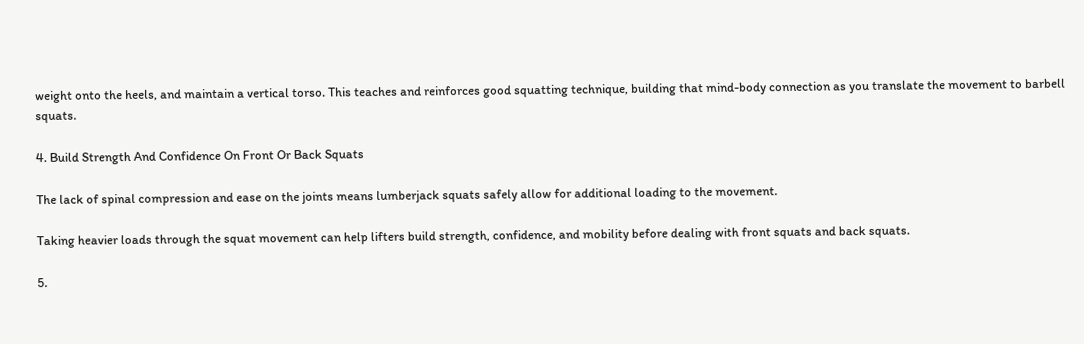weight onto the heels, and maintain a vertical torso. This teaches and reinforces good squatting technique, building that mind-body connection as you translate the movement to barbell squats.

4. Build Strength And Confidence On Front Or Back Squats

The lack of spinal compression and ease on the joints means lumberjack squats safely allow for additional loading to the movement.

Taking heavier loads through the squat movement can help lifters build strength, confidence, and mobility before dealing with front squats and back squats.

5.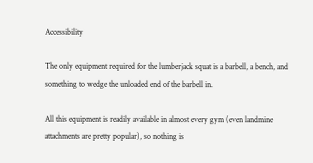Accessibility

The only equipment required for the lumberjack squat is a barbell, a bench, and something to wedge the unloaded end of the barbell in.

All this equipment is readily available in almost every gym (even landmine attachments are pretty popular), so nothing is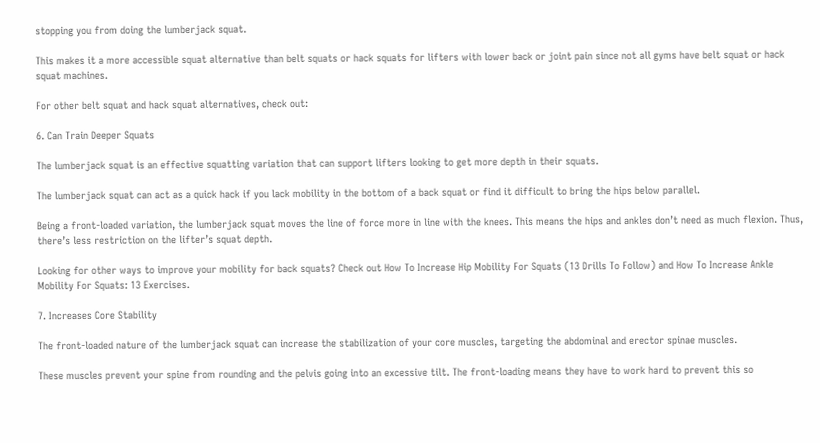stopping you from doing the lumberjack squat.

This makes it a more accessible squat alternative than belt squats or hack squats for lifters with lower back or joint pain since not all gyms have belt squat or hack squat machines.

For other belt squat and hack squat alternatives, check out:

6. Can Train Deeper Squats

The lumberjack squat is an effective squatting variation that can support lifters looking to get more depth in their squats.

The lumberjack squat can act as a quick hack if you lack mobility in the bottom of a back squat or find it difficult to bring the hips below parallel.

Being a front-loaded variation, the lumberjack squat moves the line of force more in line with the knees. This means the hips and ankles don’t need as much flexion. Thus, there’s less restriction on the lifter’s squat depth.

Looking for other ways to improve your mobility for back squats? Check out How To Increase Hip Mobility For Squats (13 Drills To Follow) and How To Increase Ankle Mobility For Squats: 13 Exercises.

7. Increases Core Stability

The front-loaded nature of the lumberjack squat can increase the stabilization of your core muscles, targeting the abdominal and erector spinae muscles.

These muscles prevent your spine from rounding and the pelvis going into an excessive tilt. The front-loading means they have to work hard to prevent this so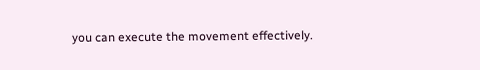you can execute the movement effectively.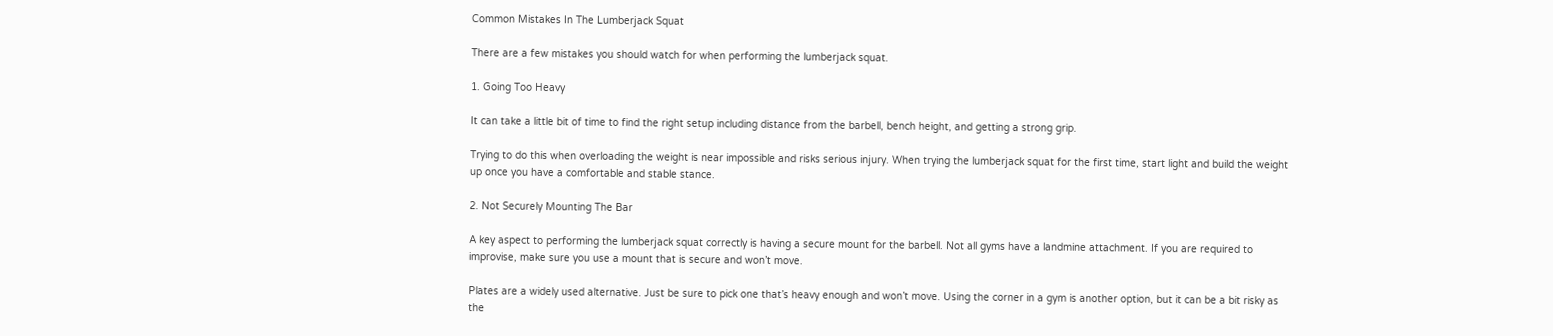Common Mistakes In The Lumberjack Squat

There are a few mistakes you should watch for when performing the lumberjack squat.

1. Going Too Heavy

It can take a little bit of time to find the right setup including distance from the barbell, bench height, and getting a strong grip.

Trying to do this when overloading the weight is near impossible and risks serious injury. When trying the lumberjack squat for the first time, start light and build the weight up once you have a comfortable and stable stance.

2. Not Securely Mounting The Bar

A key aspect to performing the lumberjack squat correctly is having a secure mount for the barbell. Not all gyms have a landmine attachment. If you are required to improvise, make sure you use a mount that is secure and won’t move.

Plates are a widely used alternative. Just be sure to pick one that’s heavy enough and won’t move. Using the corner in a gym is another option, but it can be a bit risky as the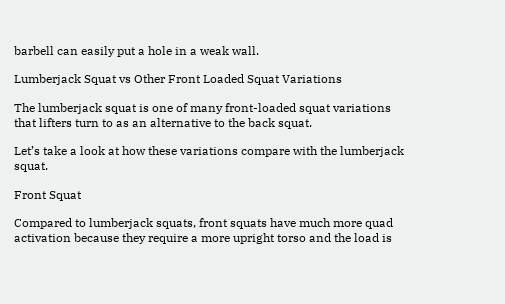barbell can easily put a hole in a weak wall.

Lumberjack Squat vs Other Front Loaded Squat Variations

The lumberjack squat is one of many front-loaded squat variations that lifters turn to as an alternative to the back squat.

Let’s take a look at how these variations compare with the lumberjack squat.

Front Squat

Compared to lumberjack squats, front squats have much more quad activation because they require a more upright torso and the load is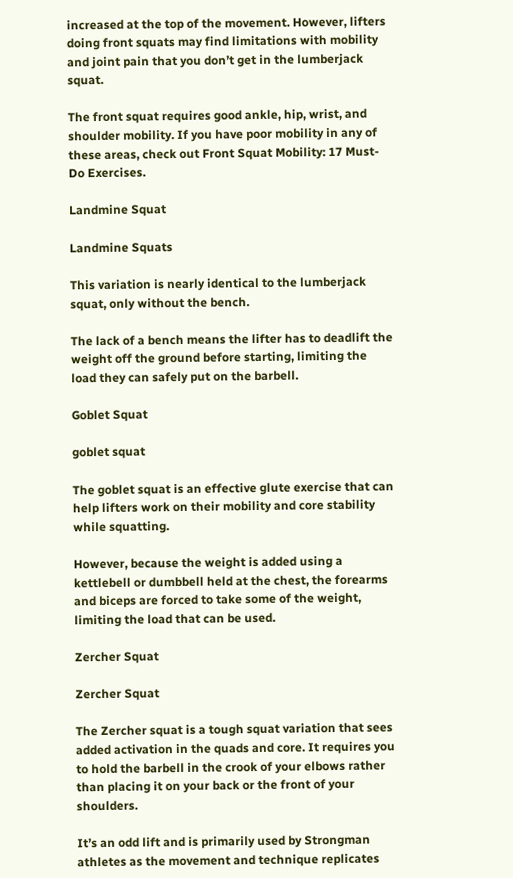increased at the top of the movement. However, lifters doing front squats may find limitations with mobility and joint pain that you don’t get in the lumberjack squat.

The front squat requires good ankle, hip, wrist, and shoulder mobility. If you have poor mobility in any of these areas, check out Front Squat Mobility: 17 Must-Do Exercises.

Landmine Squat

Landmine Squats

This variation is nearly identical to the lumberjack squat, only without the bench.

The lack of a bench means the lifter has to deadlift the weight off the ground before starting, limiting the load they can safely put on the barbell.

Goblet Squat

goblet squat

The goblet squat is an effective glute exercise that can help lifters work on their mobility and core stability while squatting.

However, because the weight is added using a kettlebell or dumbbell held at the chest, the forearms and biceps are forced to take some of the weight, limiting the load that can be used.

Zercher Squat

Zercher Squat

The Zercher squat is a tough squat variation that sees added activation in the quads and core. It requires you to hold the barbell in the crook of your elbows rather than placing it on your back or the front of your shoulders.

It’s an odd lift and is primarily used by Strongman athletes as the movement and technique replicates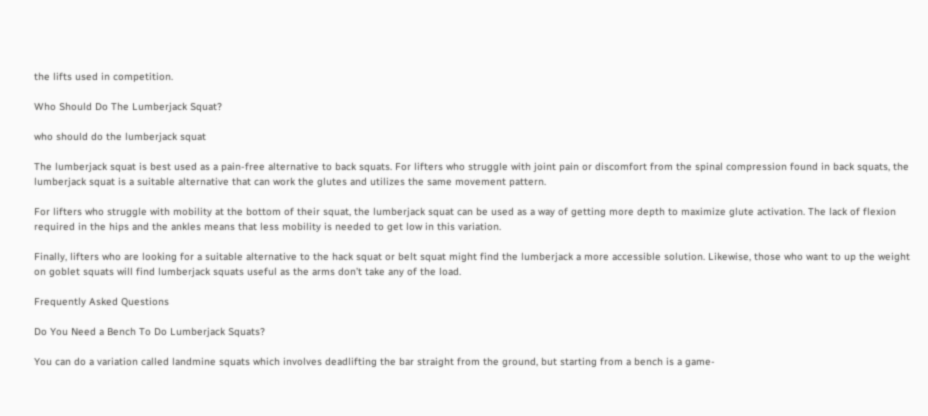the lifts used in competition.

Who Should Do The Lumberjack Squat?

who should do the lumberjack squat

The lumberjack squat is best used as a pain-free alternative to back squats. For lifters who struggle with joint pain or discomfort from the spinal compression found in back squats, the lumberjack squat is a suitable alternative that can work the glutes and utilizes the same movement pattern.

For lifters who struggle with mobility at the bottom of their squat, the lumberjack squat can be used as a way of getting more depth to maximize glute activation. The lack of flexion required in the hips and the ankles means that less mobility is needed to get low in this variation.

Finally, lifters who are looking for a suitable alternative to the hack squat or belt squat might find the lumberjack a more accessible solution. Likewise, those who want to up the weight on goblet squats will find lumberjack squats useful as the arms don’t take any of the load.

Frequently Asked Questions

Do You Need a Bench To Do Lumberjack Squats?

You can do a variation called landmine squats which involves deadlifting the bar straight from the ground, but starting from a bench is a game-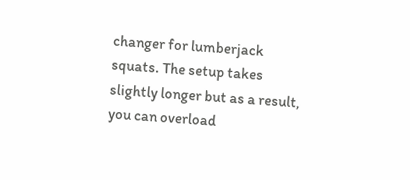changer for lumberjack squats. The setup takes slightly longer but as a result, you can overload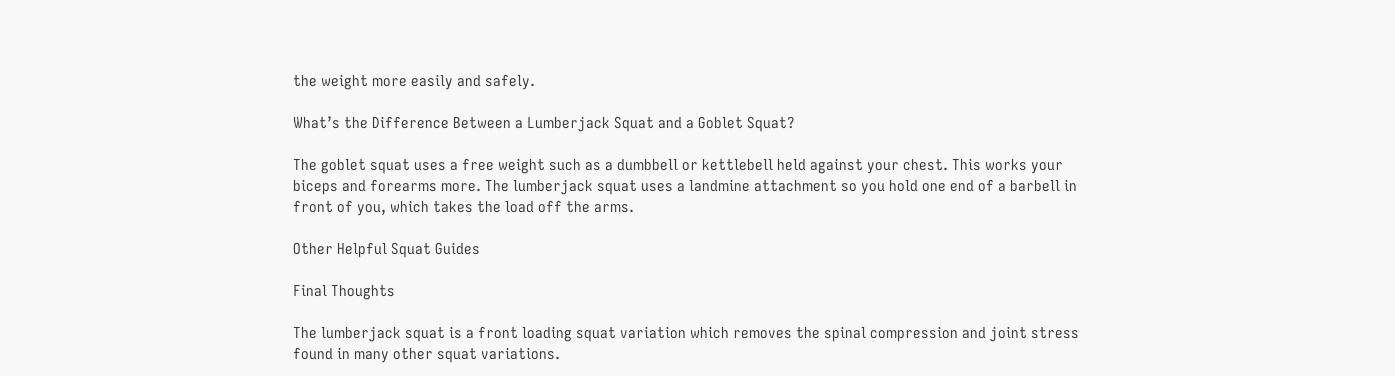the weight more easily and safely.

What’s the Difference Between a Lumberjack Squat and a Goblet Squat?

The goblet squat uses a free weight such as a dumbbell or kettlebell held against your chest. This works your biceps and forearms more. The lumberjack squat uses a landmine attachment so you hold one end of a barbell in front of you, which takes the load off the arms.

Other Helpful Squat Guides

Final Thoughts

The lumberjack squat is a front loading squat variation which removes the spinal compression and joint stress found in many other squat variations.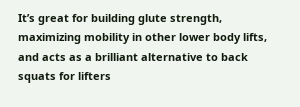It’s great for building glute strength, maximizing mobility in other lower body lifts, and acts as a brilliant alternative to back squats for lifters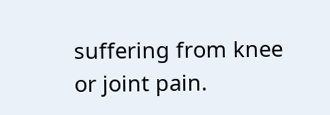suffering from knee or joint pain.